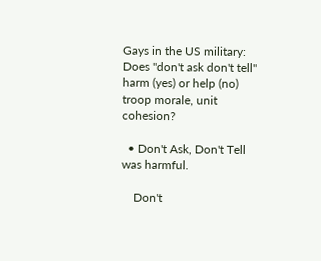Gays in the US military: Does "don't ask don't tell" harm (yes) or help (no) troop morale, unit cohesion?

  • Don't Ask, Don't Tell was harmful.

    Don't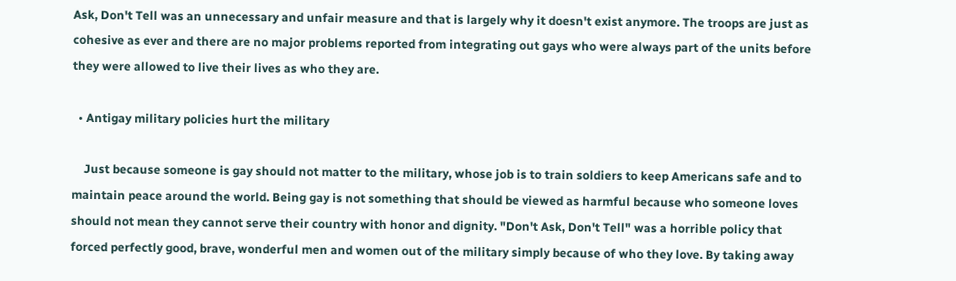Ask, Don't Tell was an unnecessary and unfair measure and that is largely why it doesn't exist anymore. The troops are just as cohesive as ever and there are no major problems reported from integrating out gays who were always part of the units before they were allowed to live their lives as who they are.

  • Antigay military policies hurt the military

    Just because someone is gay should not matter to the military, whose job is to train soldiers to keep Americans safe and to maintain peace around the world. Being gay is not something that should be viewed as harmful because who someone loves should not mean they cannot serve their country with honor and dignity. "Don't Ask, Don't Tell" was a horrible policy that forced perfectly good, brave, wonderful men and women out of the military simply because of who they love. By taking away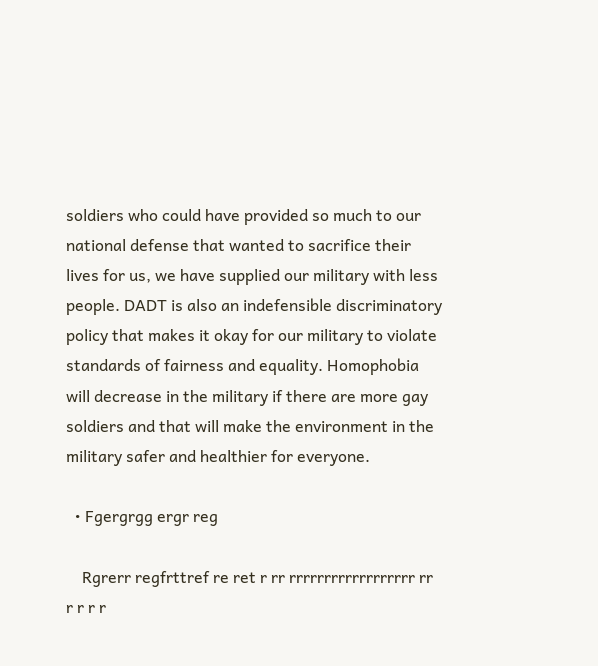soldiers who could have provided so much to our national defense that wanted to sacrifice their lives for us, we have supplied our military with less people. DADT is also an indefensible discriminatory policy that makes it okay for our military to violate standards of fairness and equality. Homophobia will decrease in the military if there are more gay soldiers and that will make the environment in the military safer and healthier for everyone.

  • Fgergrgg ergr reg

    Rgrerr regfrttref re ret r rr rrrrrrrrrrrrrrrrrr rr r r r r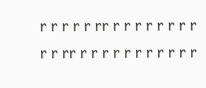r r r r r rr r r r r r r r r r r rr r r r r r r r r r r r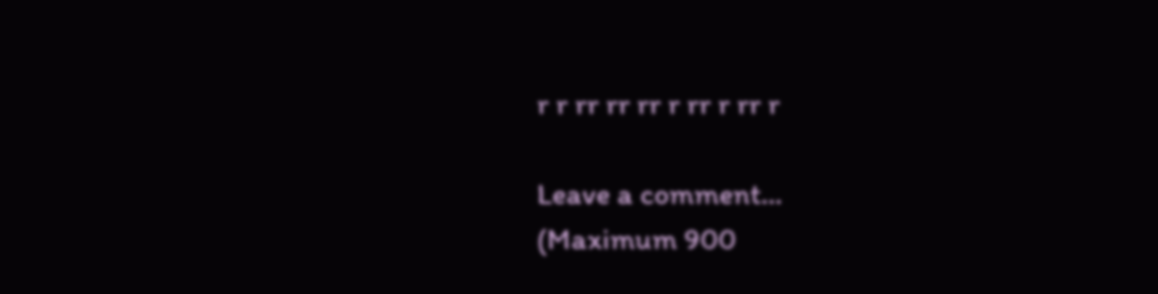r r rr rr rr r rr r rr r

Leave a comment...
(Maximum 900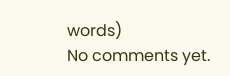words)
No comments yet.